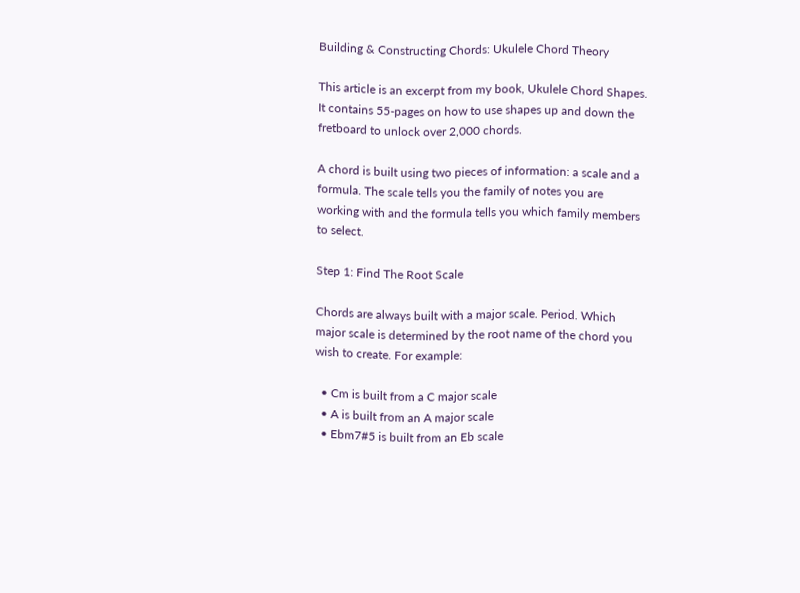Building & Constructing Chords: Ukulele Chord Theory

This article is an excerpt from my book, Ukulele Chord Shapes. It contains 55-pages on how to use shapes up and down the fretboard to unlock over 2,000 chords.

A chord is built using two pieces of information: a scale and a formula. The scale tells you the family of notes you are working with and the formula tells you which family members to select.

Step 1: Find The Root Scale

Chords are always built with a major scale. Period. Which major scale is determined by the root name of the chord you wish to create. For example:

  • Cm is built from a C major scale
  • A is built from an A major scale
  • Ebm7#5 is built from an Eb scale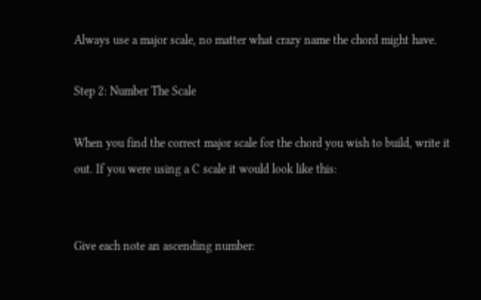Always use a major scale, no matter what crazy name the chord might have.

Step 2: Number The Scale

When you find the correct major scale for the chord you wish to build, write it out. If you were using a C scale it would look like this:


Give each note an ascending number: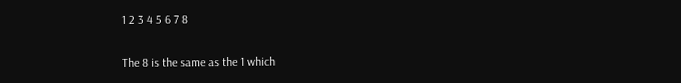1 2 3 4 5 6 7 8

The 8 is the same as the 1 which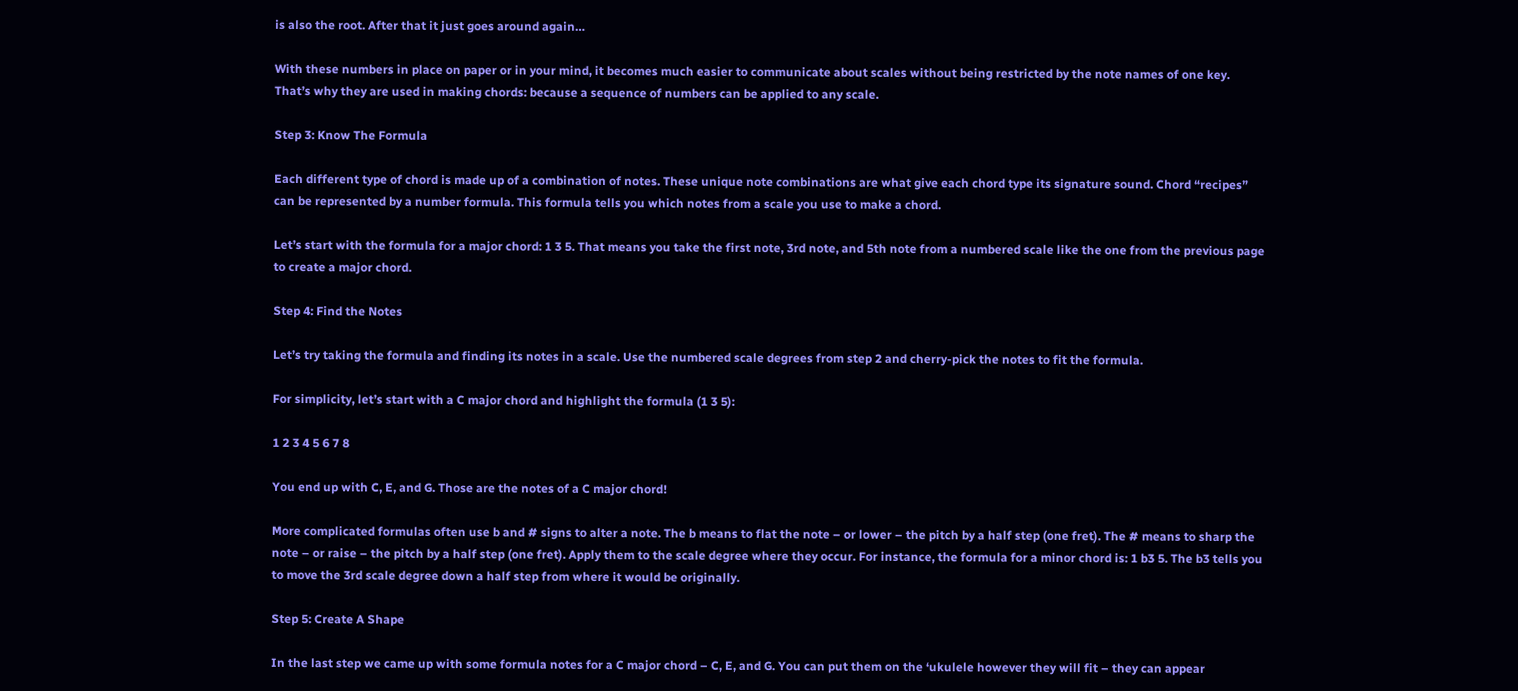is also the root. After that it just goes around again…

With these numbers in place on paper or in your mind, it becomes much easier to communicate about scales without being restricted by the note names of one key. That’s why they are used in making chords: because a sequence of numbers can be applied to any scale.

Step 3: Know The Formula

Each different type of chord is made up of a combination of notes. These unique note combinations are what give each chord type its signature sound. Chord “recipes” can be represented by a number formula. This formula tells you which notes from a scale you use to make a chord.

Let’s start with the formula for a major chord: 1 3 5. That means you take the first note, 3rd note, and 5th note from a numbered scale like the one from the previous page to create a major chord.

Step 4: Find the Notes

Let’s try taking the formula and finding its notes in a scale. Use the numbered scale degrees from step 2 and cherry-pick the notes to fit the formula.

For simplicity, let’s start with a C major chord and highlight the formula (1 3 5):

1 2 3 4 5 6 7 8

You end up with C, E, and G. Those are the notes of a C major chord!

More complicated formulas often use b and # signs to alter a note. The b means to flat the note – or lower – the pitch by a half step (one fret). The # means to sharp the note – or raise – the pitch by a half step (one fret). Apply them to the scale degree where they occur. For instance, the formula for a minor chord is: 1 b3 5. The b3 tells you to move the 3rd scale degree down a half step from where it would be originally.

Step 5: Create A Shape

In the last step we came up with some formula notes for a C major chord – C, E, and G. You can put them on the ‘ukulele however they will fit – they can appear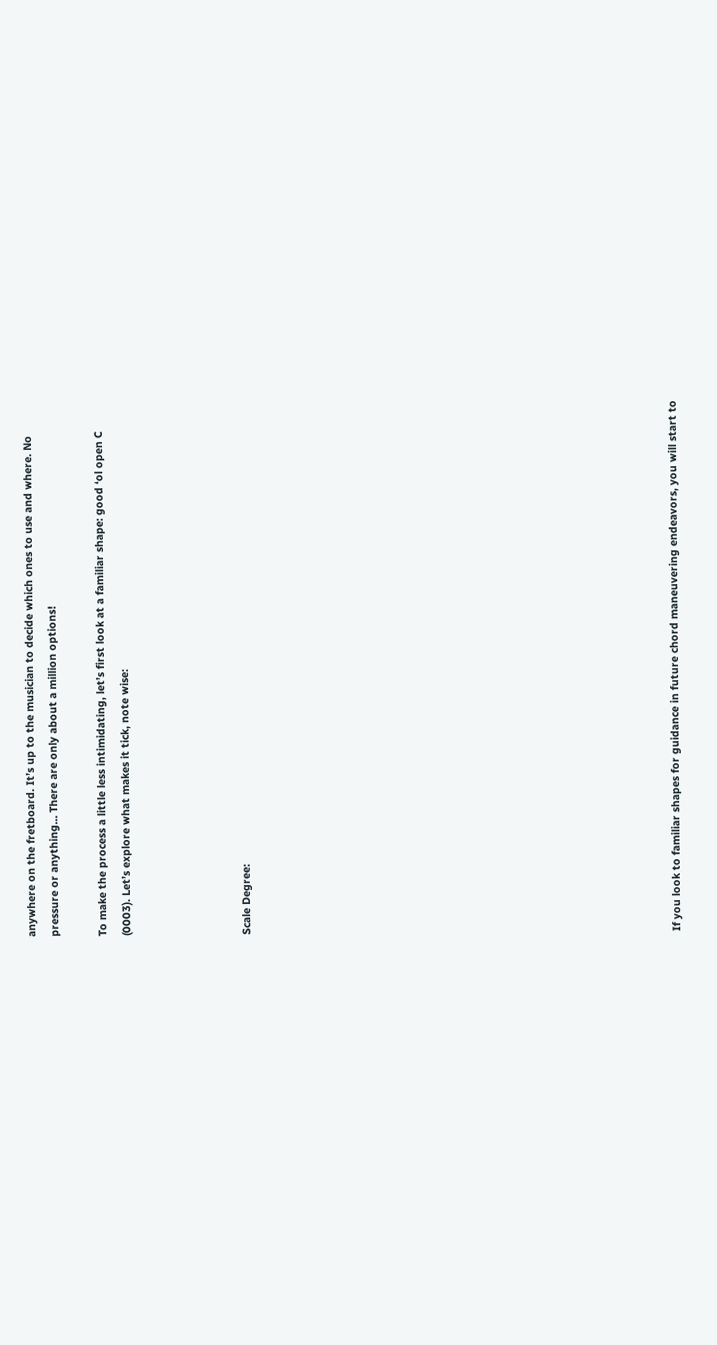anywhere on the fretboard. It’s up to the musician to decide which ones to use and where. No pressure or anything… There are only about a million options!

To make the process a little less intimidating, let’s first look at a familiar shape: good ‘ol open C (0003). Let’s explore what makes it tick, note wise:




Scale Degree:

















If you look to familiar shapes for guidance in future chord maneuvering endeavors, you will start to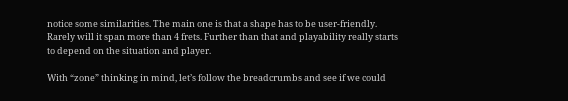notice some similarities. The main one is that a shape has to be user-friendly. Rarely will it span more than 4 frets. Further than that and playability really starts to depend on the situation and player.

With “zone” thinking in mind, let’s follow the breadcrumbs and see if we could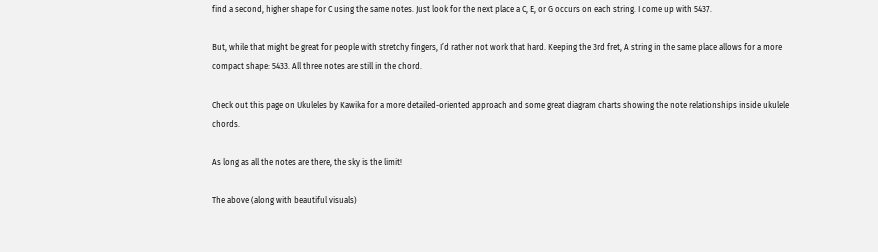find a second, higher shape for C using the same notes. Just look for the next place a C, E, or G occurs on each string. I come up with 5437.

But, while that might be great for people with stretchy fingers, I’d rather not work that hard. Keeping the 3rd fret, A string in the same place allows for a more compact shape: 5433. All three notes are still in the chord.

Check out this page on Ukuleles by Kawika for a more detailed-oriented approach and some great diagram charts showing the note relationships inside ukulele chords.

As long as all the notes are there, the sky is the limit!

The above (along with beautiful visuals)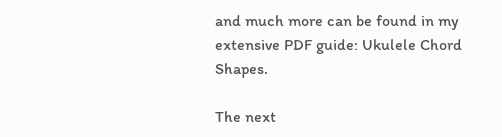and much more can be found in my extensive PDF guide: Ukulele Chord Shapes.

The next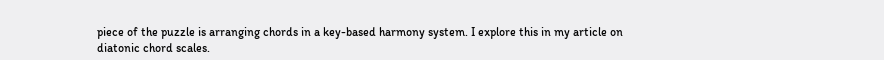piece of the puzzle is arranging chords in a key-based harmony system. I explore this in my article on diatonic chord scales.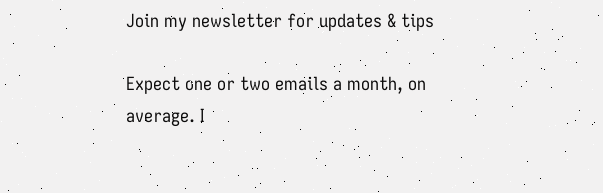Join my newsletter for updates & tips

Expect one or two emails a month, on average. I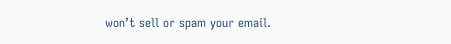won’t sell or spam your email.